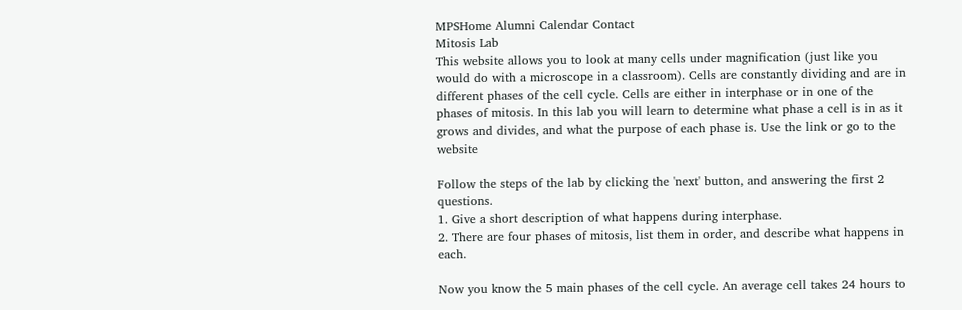MPSHome Alumni Calendar Contact
Mitosis Lab
This website allows you to look at many cells under magnification (just like you would do with a microscope in a classroom). Cells are constantly dividing and are in different phases of the cell cycle. Cells are either in interphase or in one of the phases of mitosis. In this lab you will learn to determine what phase a cell is in as it grows and divides, and what the purpose of each phase is. Use the link or go to the website

Follow the steps of the lab by clicking the 'next' button, and answering the first 2 questions.
1. Give a short description of what happens during interphase.
2. There are four phases of mitosis, list them in order, and describe what happens in each.

Now you know the 5 main phases of the cell cycle. An average cell takes 24 hours to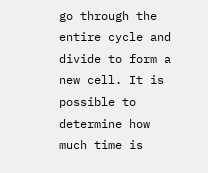go through the entire cycle and divide to form a new cell. It is possible to determine how much time is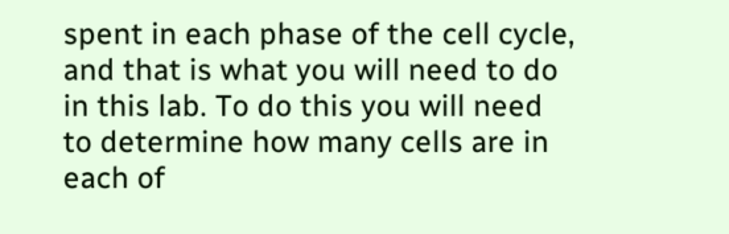spent in each phase of the cell cycle, and that is what you will need to do in this lab. To do this you will need to determine how many cells are in each of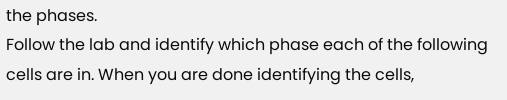the phases.
Follow the lab and identify which phase each of the following cells are in. When you are done identifying the cells,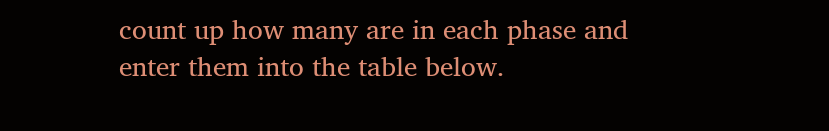count up how many are in each phase and enter them into the table below.